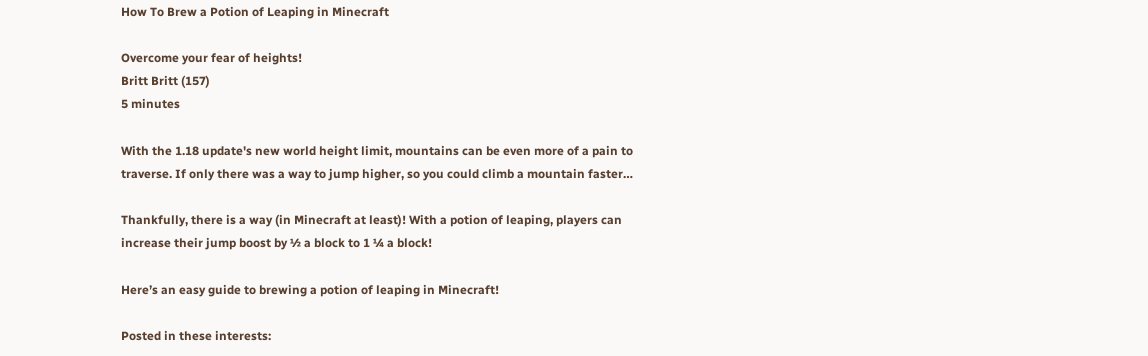How To Brew a Potion of Leaping in Minecraft

Overcome your fear of heights!
Britt Britt (157)
5 minutes

With the 1.18 update's new world height limit, mountains can be even more of a pain to traverse. If only there was a way to jump higher, so you could climb a mountain faster…

Thankfully, there is a way (in Minecraft at least)! With a potion of leaping, players can increase their jump boost by ½ a block to 1 ¼ a block!

Here’s an easy guide to brewing a potion of leaping in Minecraft!

Posted in these interests: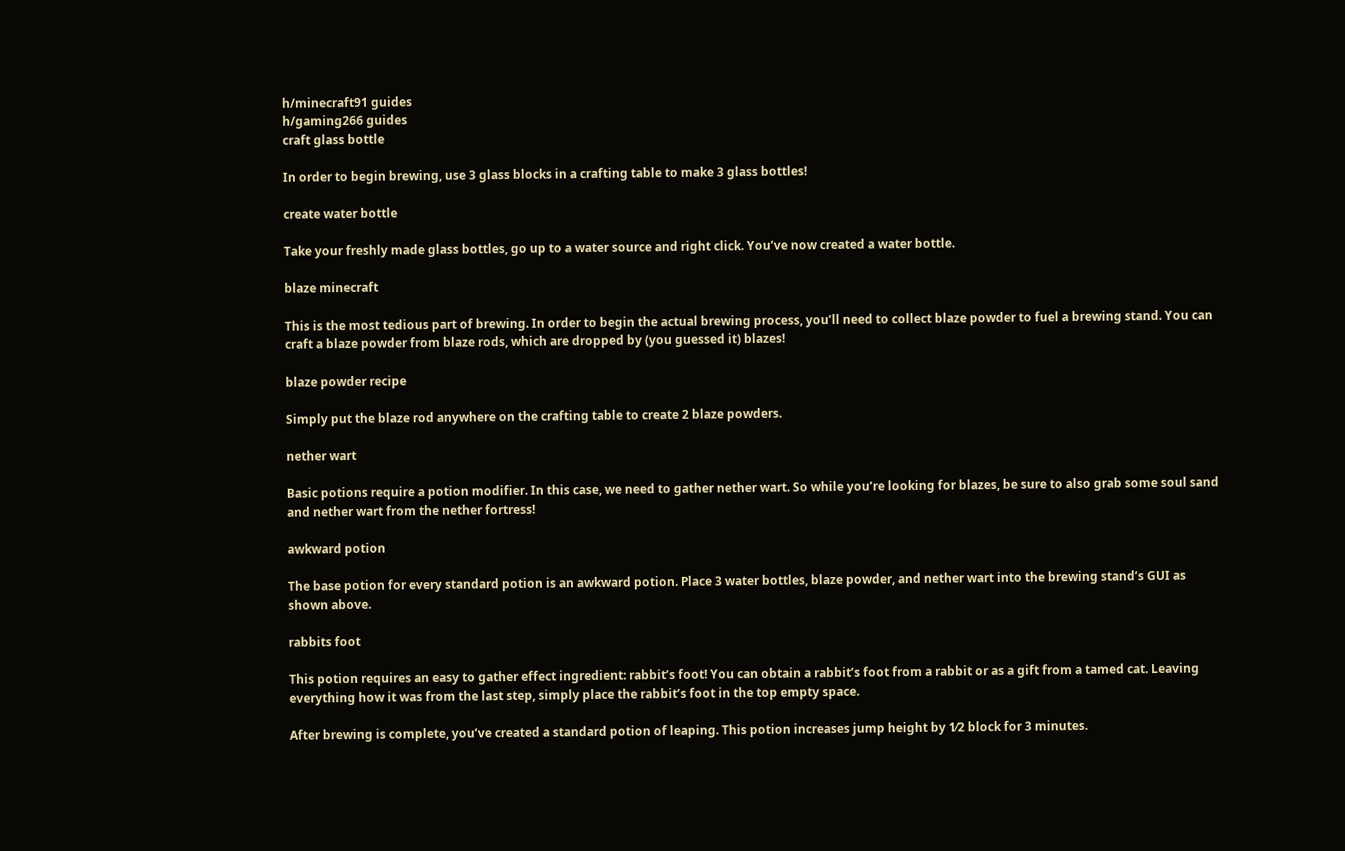h/minecraft91 guides
h/gaming266 guides
craft glass bottle

In order to begin brewing, use 3 glass blocks in a crafting table to make 3 glass bottles!

create water bottle

Take your freshly made glass bottles, go up to a water source and right click. You’ve now created a water bottle.

blaze minecraft

This is the most tedious part of brewing. In order to begin the actual brewing process, you’ll need to collect blaze powder to fuel a brewing stand. You can craft a blaze powder from blaze rods, which are dropped by (you guessed it) blazes!

blaze powder recipe

Simply put the blaze rod anywhere on the crafting table to create 2 blaze powders.

nether wart

Basic potions require a potion modifier. In this case, we need to gather nether wart. So while you’re looking for blazes, be sure to also grab some soul sand and nether wart from the nether fortress!

awkward potion

The base potion for every standard potion is an awkward potion. Place 3 water bottles, blaze powder, and nether wart into the brewing stand’s GUI as shown above.

rabbits foot

This potion requires an easy to gather effect ingredient: rabbit’s foot! You can obtain a rabbit’s foot from a rabbit or as a gift from a tamed cat. Leaving everything how it was from the last step, simply place the rabbit’s foot in the top empty space.

After brewing is complete, you’ve created a standard potion of leaping. This potion increases jump height by 1⁄2 block for 3 minutes.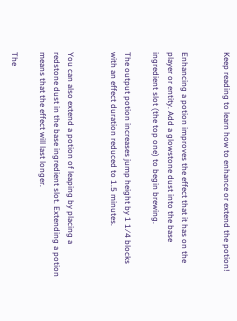Keep reading to learn how to enhance or extend the potion!


Enhancing a potion improves the effect that it has on the player or entity. Add a glowstone dust into the base ingredient slot (the top one) to begin brewing.

The output potion increases jump height by 1 1⁄4 blocks with an effect duration reduced to 1.5 minutes.


You can also extend a potion of leaping by placing a redstone dust in the base ingredient slot. Extending a potion means that the effect will last longer.

The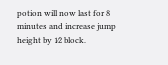potion will now last for 8 minutes and increase jump height by 1⁄2 block.